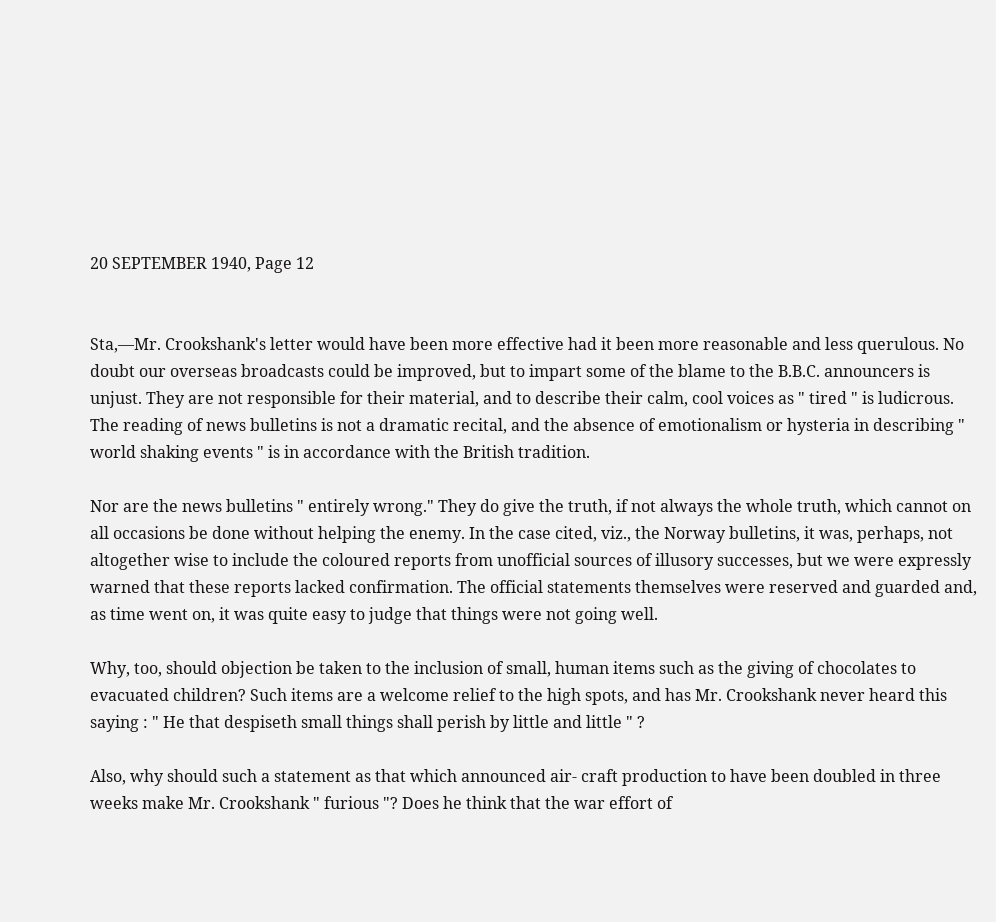20 SEPTEMBER 1940, Page 12


Sta,—Mr. Crookshank's letter would have been more effective had it been more reasonable and less querulous. No doubt our overseas broadcasts could be improved, but to impart some of the blame to the B.B.C. announcers is unjust. They are not responsible for their material, and to describe their calm, cool voices as " tired " is ludicrous. The reading of news bulletins is not a dramatic recital, and the absence of emotionalism or hysteria in describing " world shaking events " is in accordance with the British tradition.

Nor are the news bulletins " entirely wrong." They do give the truth, if not always the whole truth, which cannot on all occasions be done without helping the enemy. In the case cited, viz., the Norway bulletins, it was, perhaps, not altogether wise to include the coloured reports from unofficial sources of illusory successes, but we were expressly warned that these reports lacked confirmation. The official statements themselves were reserved and guarded and, as time went on, it was quite easy to judge that things were not going well.

Why, too, should objection be taken to the inclusion of small, human items such as the giving of chocolates to evacuated children? Such items are a welcome relief to the high spots, and has Mr. Crookshank never heard this saying : " He that despiseth small things shall perish by little and little " ?

Also, why should such a statement as that which announced air- craft production to have been doubled in three weeks make Mr. Crookshank " furious "? Does he think that the war effort of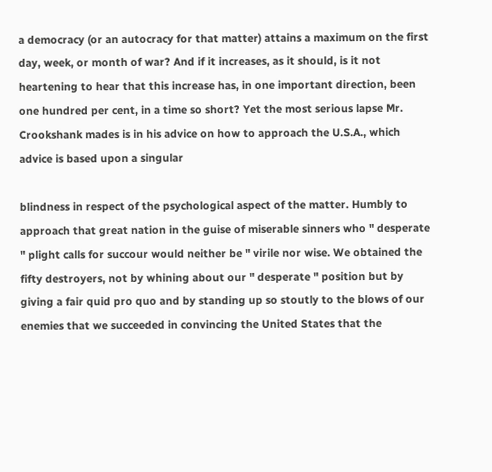a democracy (or an autocracy for that matter) attains a maximum on the first day, week, or month of war? And if it increases, as it should, is it not heartening to hear that this increase has, in one important direction, been one hundred per cent, in a time so short? Yet the most serious lapse Mr. Crookshank mades is in his advice on how to approach the U.S.A., which advice is based upon a singular

blindness in respect of the psychological aspect of the matter. Humbly to approach that great nation in the guise of miserable sinners who " desperate " plight calls for succour would neither be " virile nor wise. We obtained the fifty destroyers, not by whining about our " desperate " position but by giving a fair quid pro quo and by standing up so stoutly to the blows of our enemies that we succeeded in convincing the United States that the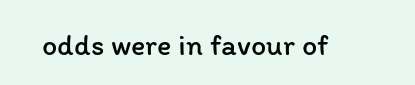odds were in favour of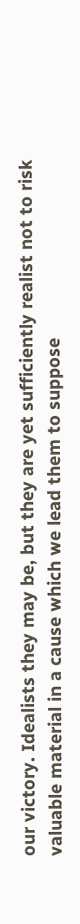our victory. Idealists they may be, but they are yet sufficiently realist not to risk valuable material in a cause which we lead them to suppose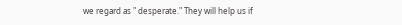we regard as " desperate." They will help us if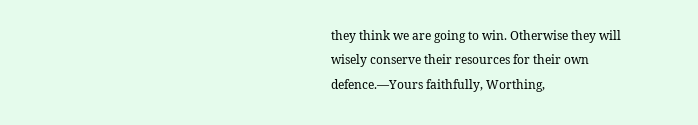they think we are going to win. Otherwise they will wisely conserve their resources for their own defence.—Yours faithfully, Worthing,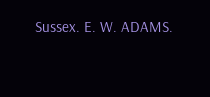Sussex. E. W. ADAMS.